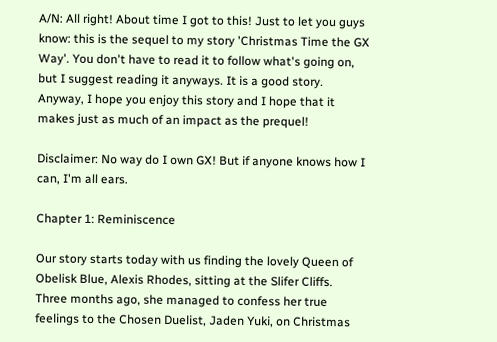A/N: All right! About time I got to this! Just to let you guys know: this is the sequel to my story 'Christmas Time the GX Way'. You don't have to read it to follow what's going on, but I suggest reading it anyways. It is a good story. Anyway, I hope you enjoy this story and I hope that it makes just as much of an impact as the prequel!

Disclaimer: No way do I own GX! But if anyone knows how I can, I'm all ears.

Chapter 1: Reminiscence

Our story starts today with us finding the lovely Queen of Obelisk Blue, Alexis Rhodes, sitting at the Slifer Cliffs. Three months ago, she managed to confess her true feelings to the Chosen Duelist, Jaden Yuki, on Christmas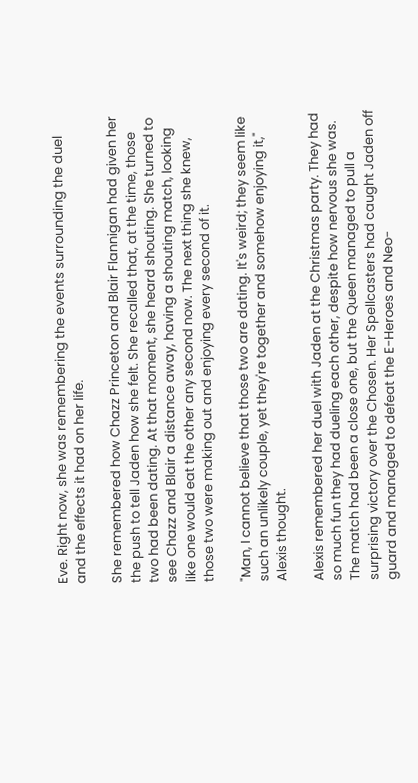Eve. Right now, she was remembering the events surrounding the duel and the effects it had on her life.

She remembered how Chazz Princeton and Blair Flannigan had given her the push to tell Jaden how she felt. She recalled that, at the time, those two had been dating. At that moment, she heard shouting. She turned to see Chazz and Blair a distance away, having a shouting match, looking like one would eat the other any second now. The next thing she knew, those two were making out and enjoying every second of it.

"Man, I cannot believe that those two are dating. It's weird; they seem like such an unlikely couple, yet they're together and somehow enjoying it," Alexis thought.

Alexis remembered her duel with Jaden at the Christmas party. They had so much fun they had dueling each other, despite how nervous she was. The match had been a close one, but the Queen managed to pull a surprising victory over the Chosen. Her Spellcasters had caught Jaden off guard and managed to defeat the E-Heroes and Neo-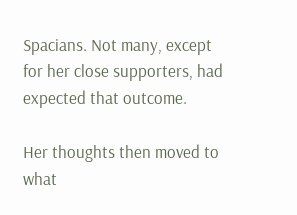Spacians. Not many, except for her close supporters, had expected that outcome.

Her thoughts then moved to what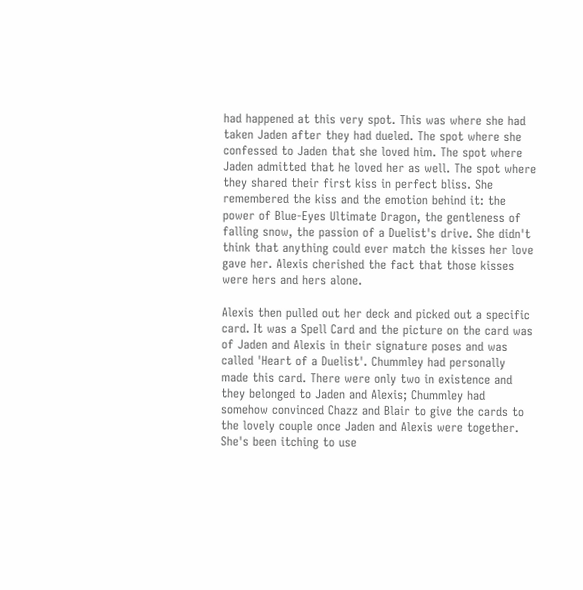had happened at this very spot. This was where she had taken Jaden after they had dueled. The spot where she confessed to Jaden that she loved him. The spot where Jaden admitted that he loved her as well. The spot where they shared their first kiss in perfect bliss. She remembered the kiss and the emotion behind it: the power of Blue-Eyes Ultimate Dragon, the gentleness of falling snow, the passion of a Duelist's drive. She didn't think that anything could ever match the kisses her love gave her. Alexis cherished the fact that those kisses were hers and hers alone.

Alexis then pulled out her deck and picked out a specific card. It was a Spell Card and the picture on the card was of Jaden and Alexis in their signature poses and was called 'Heart of a Duelist'. Chummley had personally made this card. There were only two in existence and they belonged to Jaden and Alexis; Chummley had somehow convinced Chazz and Blair to give the cards to the lovely couple once Jaden and Alexis were together. She's been itching to use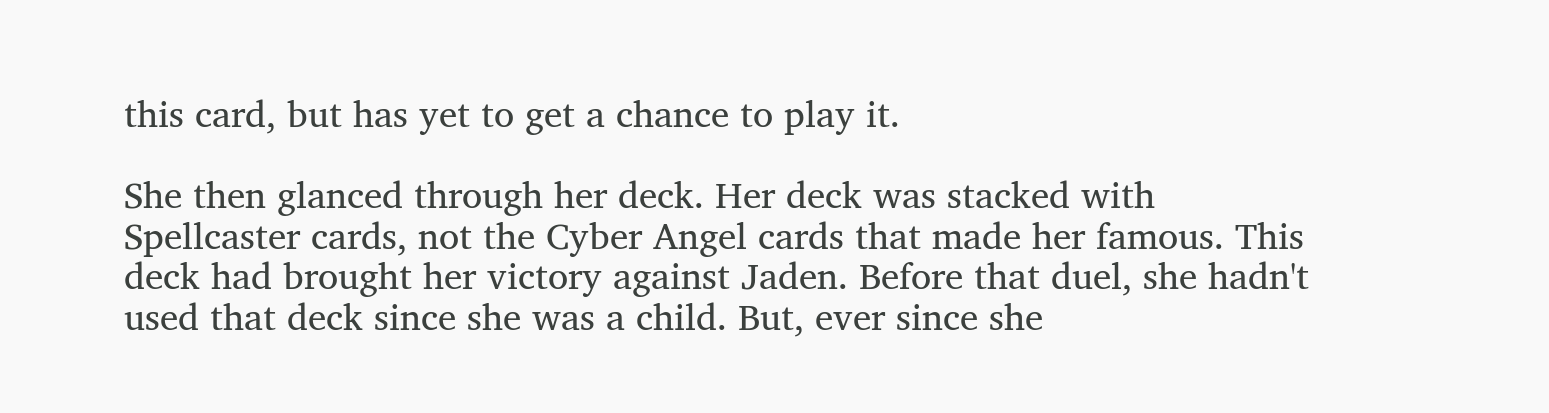this card, but has yet to get a chance to play it.

She then glanced through her deck. Her deck was stacked with Spellcaster cards, not the Cyber Angel cards that made her famous. This deck had brought her victory against Jaden. Before that duel, she hadn't used that deck since she was a child. But, ever since she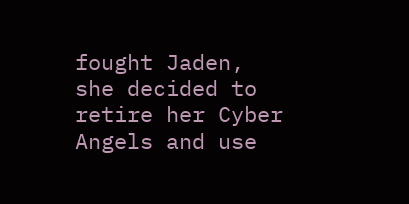fought Jaden, she decided to retire her Cyber Angels and use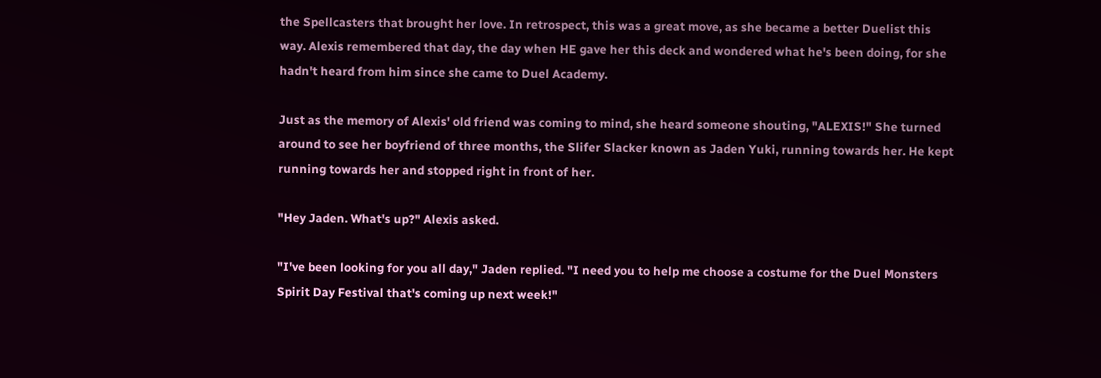the Spellcasters that brought her love. In retrospect, this was a great move, as she became a better Duelist this way. Alexis remembered that day, the day when HE gave her this deck and wondered what he's been doing, for she hadn't heard from him since she came to Duel Academy.

Just as the memory of Alexis' old friend was coming to mind, she heard someone shouting, "ALEXIS!" She turned around to see her boyfriend of three months, the Slifer Slacker known as Jaden Yuki, running towards her. He kept running towards her and stopped right in front of her.

"Hey Jaden. What's up?" Alexis asked.

"I've been looking for you all day," Jaden replied. "I need you to help me choose a costume for the Duel Monsters Spirit Day Festival that's coming up next week!"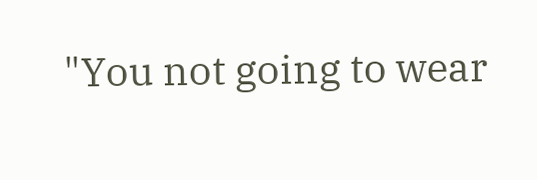"You not going to wear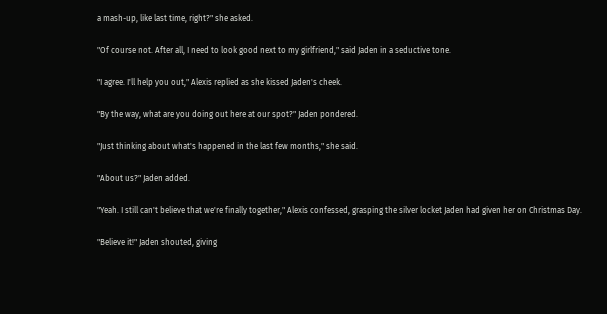a mash-up, like last time, right?" she asked.

"Of course not. After all, I need to look good next to my girlfriend," said Jaden in a seductive tone.

"I agree. I'll help you out," Alexis replied as she kissed Jaden's cheek.

"By the way, what are you doing out here at our spot?" Jaden pondered.

"Just thinking about what's happened in the last few months," she said.

"About us?" Jaden added.

"Yeah. I still can't believe that we're finally together," Alexis confessed, grasping the silver locket Jaden had given her on Christmas Day.

"Believe it!" Jaden shouted, giving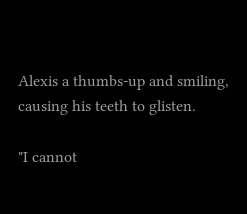Alexis a thumbs-up and smiling, causing his teeth to glisten.

"I cannot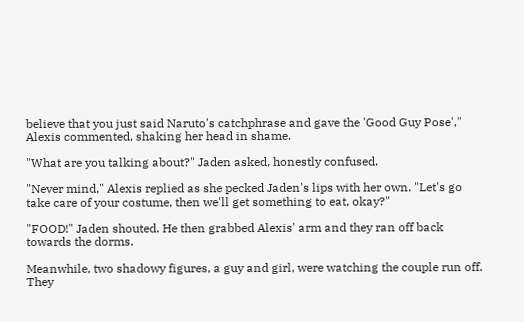believe that you just said Naruto's catchphrase and gave the 'Good Guy Pose'," Alexis commented, shaking her head in shame.

"What are you talking about?" Jaden asked, honestly confused.

"Never mind," Alexis replied as she pecked Jaden's lips with her own. "Let's go take care of your costume, then we'll get something to eat, okay?"

"FOOD!" Jaden shouted. He then grabbed Alexis' arm and they ran off back towards the dorms.

Meanwhile, two shadowy figures, a guy and girl, were watching the couple run off. They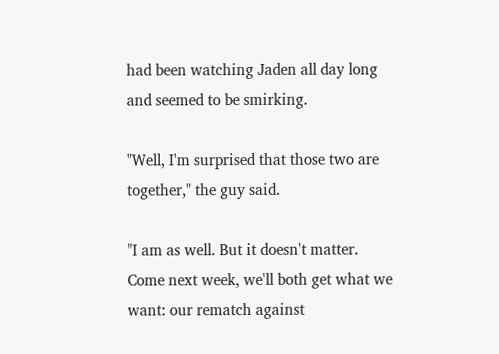had been watching Jaden all day long and seemed to be smirking.

"Well, I'm surprised that those two are together," the guy said.

"I am as well. But it doesn't matter. Come next week, we'll both get what we want: our rematch against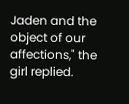Jaden and the object of our affections," the girl replied.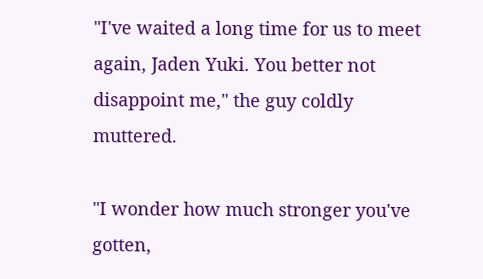"I've waited a long time for us to meet again, Jaden Yuki. You better not disappoint me," the guy coldly muttered.

"I wonder how much stronger you've gotten,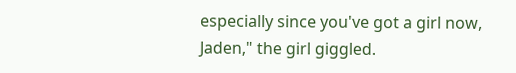especially since you've got a girl now, Jaden," the girl giggled.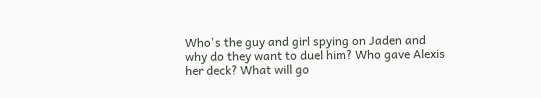Who's the guy and girl spying on Jaden and why do they want to duel him? Who gave Alexis her deck? What will go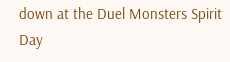down at the Duel Monsters Spirit Day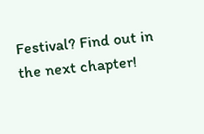Festival? Find out in the next chapter!